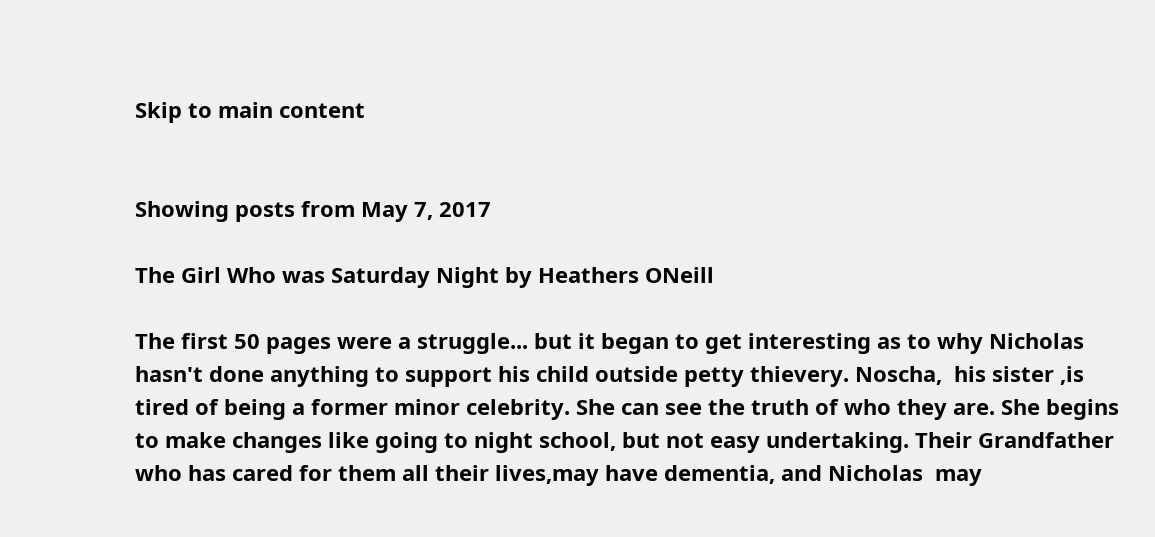Skip to main content


Showing posts from May 7, 2017

The Girl Who was Saturday Night by Heathers ONeill

The first 50 pages were a struggle... but it began to get interesting as to why Nicholas hasn't done anything to support his child outside petty thievery. Noscha,  his sister ,is tired of being a former minor celebrity. She can see the truth of who they are. She begins to make changes like going to night school, but not easy undertaking. Their Grandfather who has cared for them all their lives,may have dementia, and Nicholas  may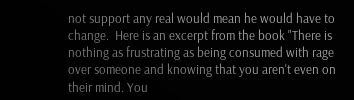not support any real would mean he would have to change.  Here is an excerpt from the book "There is nothing as frustrating as being consumed with rage over someone and knowing that you aren't even on their mind. You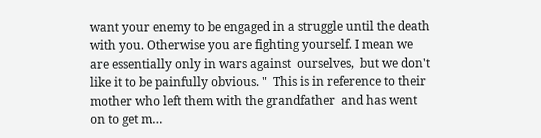want your enemy to be engaged in a struggle until the death with you. Otherwise you are fighting yourself. I mean we are essentially only in wars against  ourselves,  but we don't like it to be painfully obvious. "  This is in reference to their mother who left them with the grandfather  and has went on to get m…